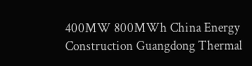400MW 800MWh China Energy Construction Guangdong Thermal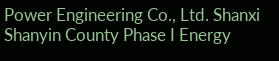Power Engineering Co., Ltd. Shanxi Shanyin County Phase I Energy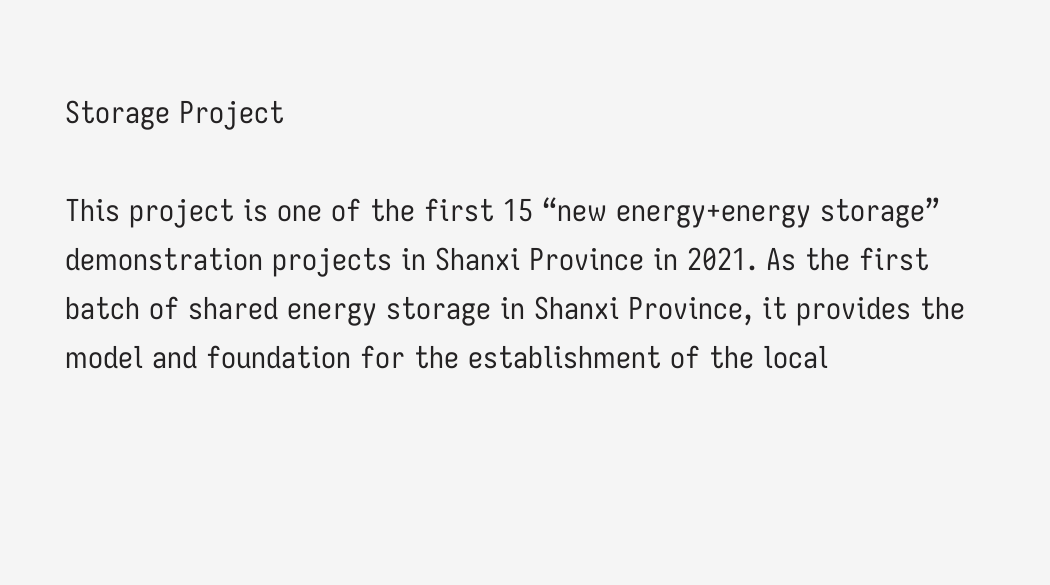Storage Project

This project is one of the first 15 “new energy+energy storage” demonstration projects in Shanxi Province in 2021. As the first batch of shared energy storage in Shanxi Province, it provides the model and foundation for the establishment of the local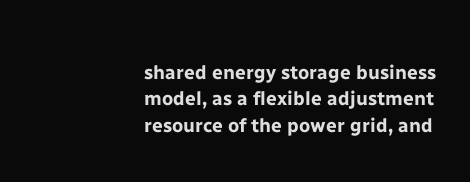shared energy storage business model, as a flexible adjustment resource of the power grid, and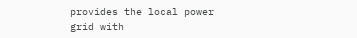provides the local power grid with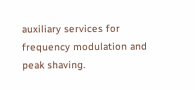auxiliary services for frequency modulation and peak shaving.